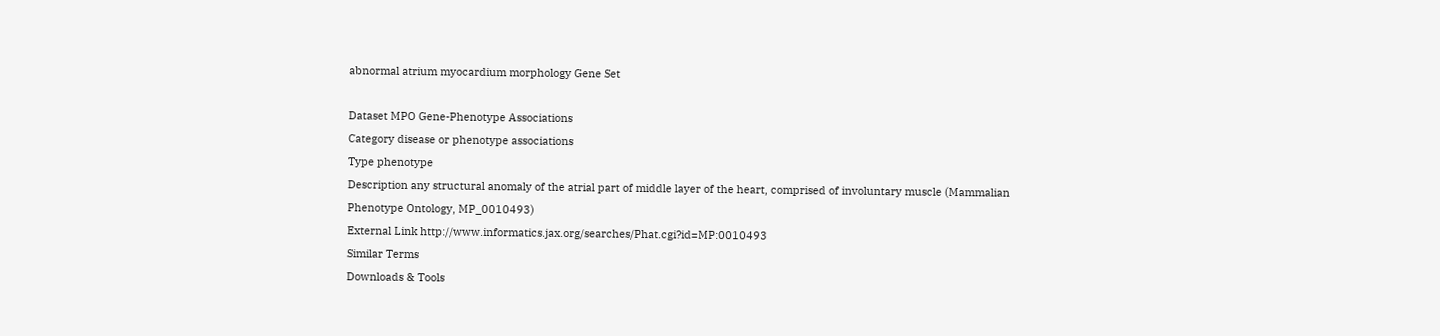abnormal atrium myocardium morphology Gene Set

Dataset MPO Gene-Phenotype Associations
Category disease or phenotype associations
Type phenotype
Description any structural anomaly of the atrial part of middle layer of the heart, comprised of involuntary muscle (Mammalian Phenotype Ontology, MP_0010493)
External Link http://www.informatics.jax.org/searches/Phat.cgi?id=MP:0010493
Similar Terms
Downloads & Tools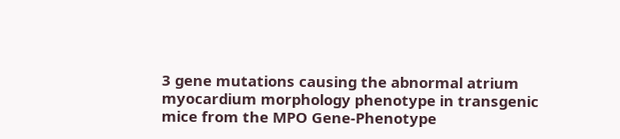3 gene mutations causing the abnormal atrium myocardium morphology phenotype in transgenic mice from the MPO Gene-Phenotype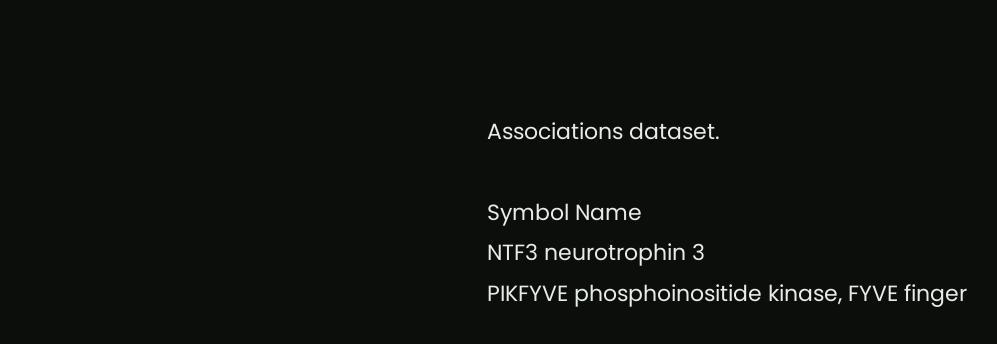Associations dataset.

Symbol Name
NTF3 neurotrophin 3
PIKFYVE phosphoinositide kinase, FYVE finger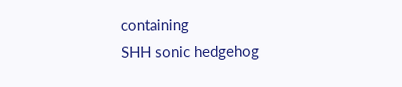containing
SHH sonic hedgehog